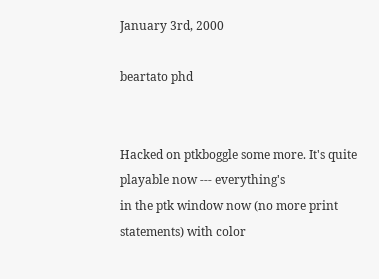January 3rd, 2000

beartato phd


Hacked on ptkboggle some more. It's quite playable now --- everything's
in the ptk window now (no more print statements) with color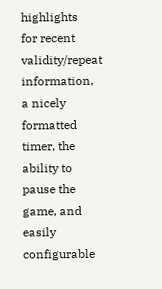highlights
for recent validity/repeat information, a nicely formatted timer, the
ability to pause the game, and easily configurable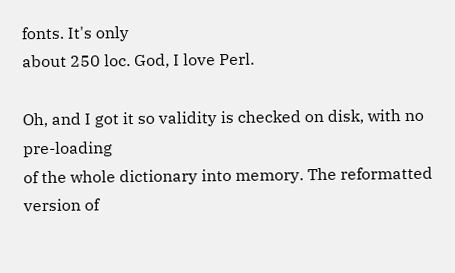fonts. It's only
about 250 loc. God, I love Perl.

Oh, and I got it so validity is checked on disk, with no pre-loading
of the whole dictionary into memory. The reformatted version of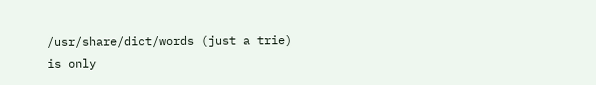/usr/share/dict/words (just a trie) is only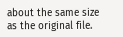about the same size
as the original file.